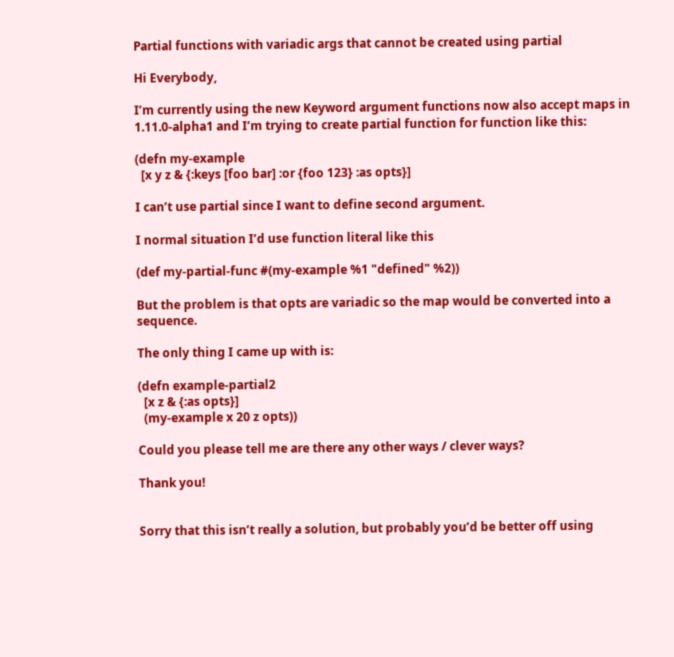Partial functions with variadic args that cannot be created using partial

Hi Everybody,

I’m currently using the new Keyword argument functions now also accept maps in 1.11.0-alpha1 and I’m trying to create partial function for function like this:

(defn my-example
  [x y z & {:keys [foo bar] :or {foo 123} :as opts}]

I can’t use partial since I want to define second argument.

I normal situation I’d use function literal like this

(def my-partial-func #(my-example %1 "defined" %2))

But the problem is that opts are variadic so the map would be converted into a sequence.

The only thing I came up with is:

(defn example-partial2
  [x z & {:as opts}]
  (my-example x 20 z opts))

Could you please tell me are there any other ways / clever ways?

Thank you!


Sorry that this isn’t really a solution, but probably you’d be better off using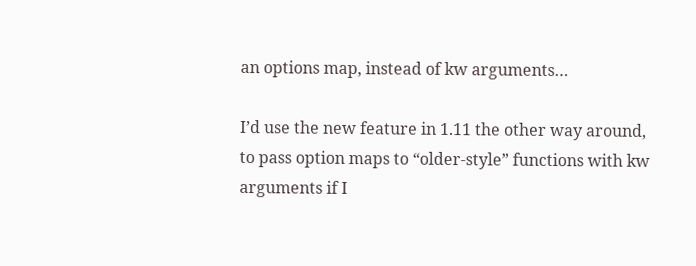an options map, instead of kw arguments…

I’d use the new feature in 1.11 the other way around, to pass option maps to “older-style” functions with kw arguments if I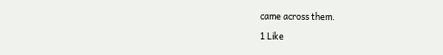came across them.

1 Like